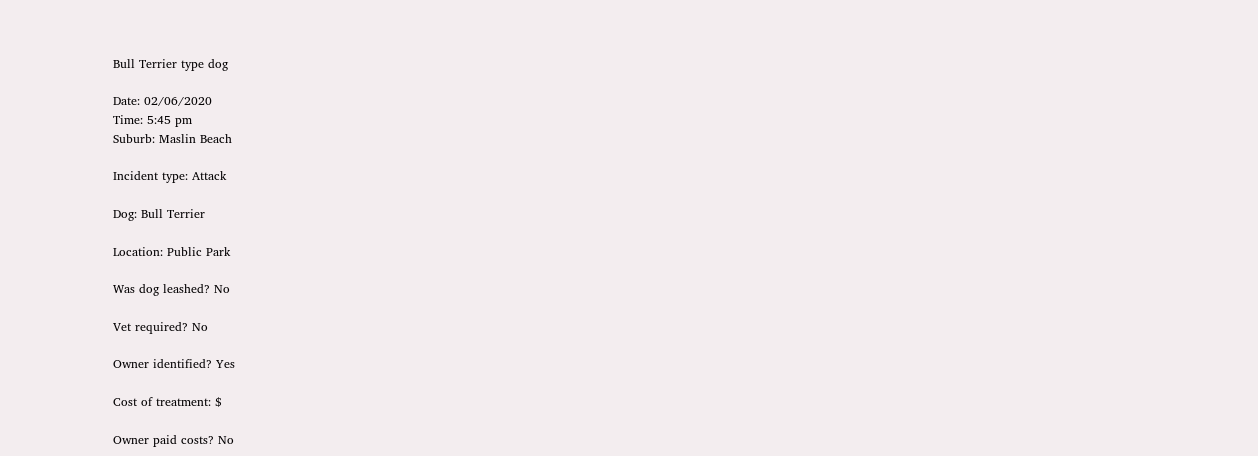Bull Terrier type dog

Date: 02/06/2020
Time: 5:45 pm
Suburb: Maslin Beach

Incident type: Attack

Dog: Bull Terrier

Location: Public Park

Was dog leashed? No

Vet required? No

Owner identified? Yes

Cost of treatment: $

Owner paid costs? No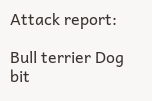Attack report:

Bull terrier Dog bit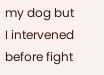my dog but I intervened before fight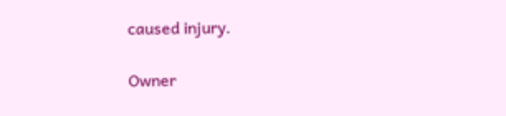caused injury.

Owner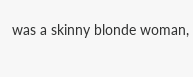was a skinny blonde woman,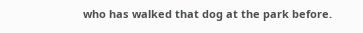who has walked that dog at the park before.